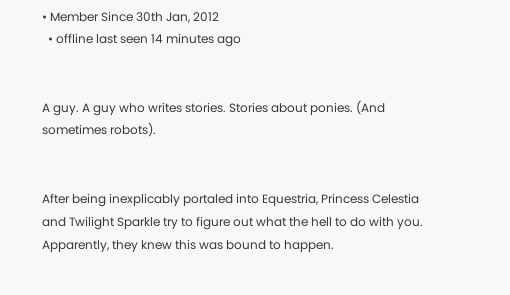• Member Since 30th Jan, 2012
  • offline last seen 14 minutes ago


A guy. A guy who writes stories. Stories about ponies. (And sometimes robots).


After being inexplicably portaled into Equestria, Princess Celestia and Twilight Sparkle try to figure out what the hell to do with you. Apparently, they knew this was bound to happen.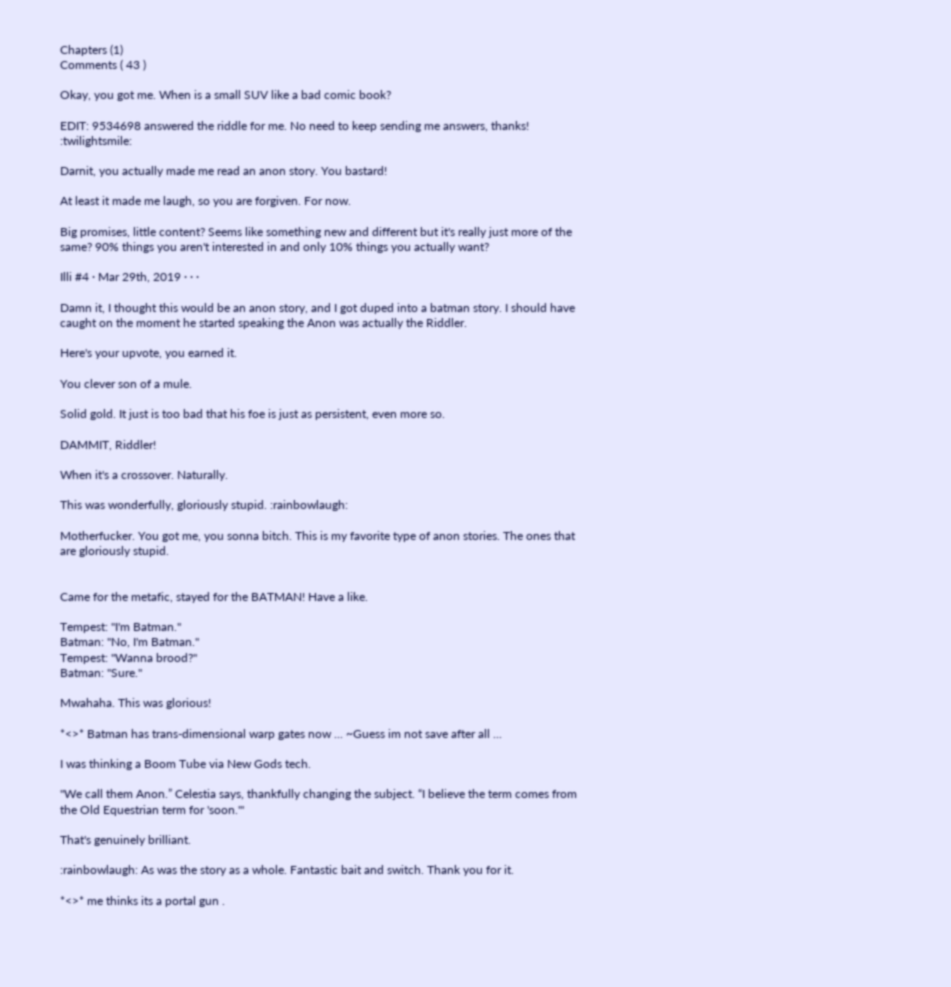Chapters (1)
Comments ( 43 )

Okay, you got me. When is a small SUV like a bad comic book?

EDIT: 9534698 answered the riddle for me. No need to keep sending me answers, thanks! :twilightsmile:

Darnit, you actually made me read an anon story. You bastard!

At least it made me laugh, so you are forgiven. For now.

Big promises, little content? Seems like something new and different but it's really just more of the same? 90% things you aren't interested in and only 10% things you actually want?

Illi #4 · Mar 29th, 2019 · · ·

Damn it, I thought this would be an anon story, and I got duped into a batman story. I should have caught on the moment he started speaking the Anon was actually the Riddler.

Here's your upvote, you earned it.

You clever son of a mule.

Solid gold. It just is too bad that his foe is just as persistent, even more so.

DAMMIT, Riddler!

When it's a crossover. Naturally.

This was wonderfully, gloriously stupid. :rainbowlaugh:

Motherfucker. You got me, you sonna bitch. This is my favorite type of anon stories. The ones that are gloriously stupid.


Came for the metafic, stayed for the BATMAN! Have a like.

Tempest: "I'm Batman."
Batman: "No, I'm Batman."
Tempest: "Wanna brood?"
Batman: "Sure."

Mwahaha. This was glorious!

*<>* Batman has trans-dimensional warp gates now ... ~Guess im not save after all ...

I was thinking a Boom Tube via New Gods tech.

"We call them Anon.” Celestia says, thankfully changing the subject. “I believe the term comes from the Old Equestrian term for 'soon.'"

That's genuinely brilliant.

:rainbowlaugh: As was the story as a whole. Fantastic bait and switch. Thank you for it.

*<>* me thinks its a portal gun .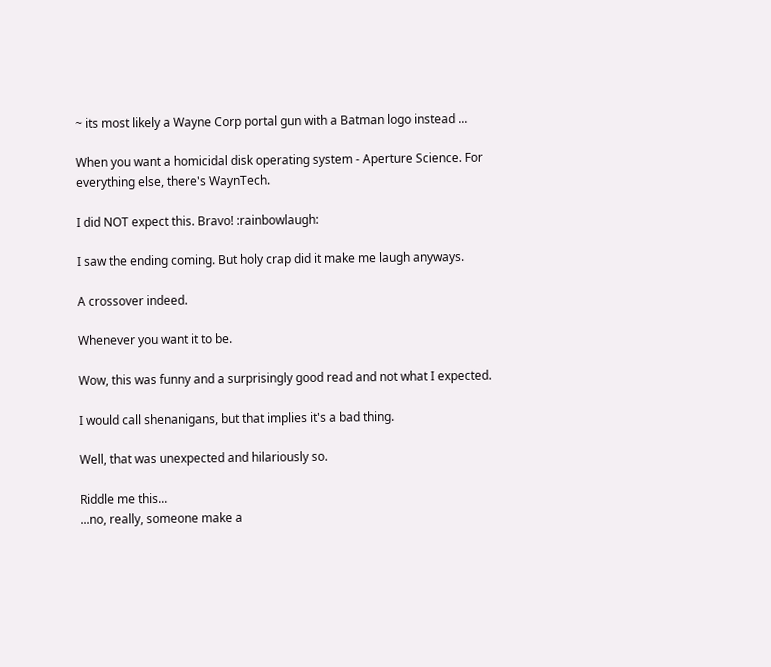~ its most likely a Wayne Corp portal gun with a Batman logo instead ...

When you want a homicidal disk operating system - Aperture Science. For everything else, there's WaynTech.

I did NOT expect this. Bravo! :rainbowlaugh:

I saw the ending coming. But holy crap did it make me laugh anyways.

A crossover indeed.

Whenever you want it to be.

Wow, this was funny and a surprisingly good read and not what I expected.

I would call shenanigans, but that implies it's a bad thing.

Well, that was unexpected and hilariously so.

Riddle me this...
...no, really, someone make a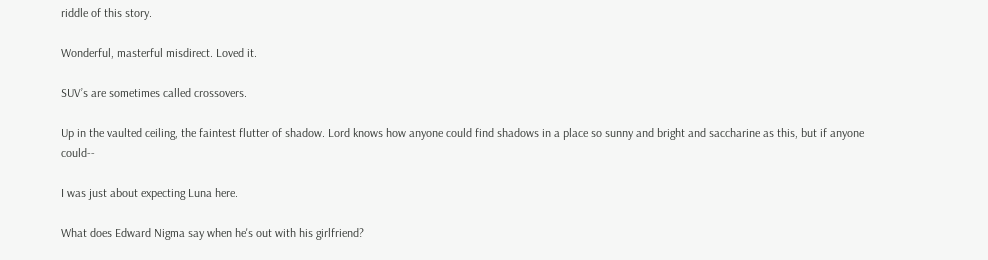riddle of this story.

Wonderful, masterful misdirect. Loved it.

SUV’s are sometimes called crossovers.

Up in the vaulted ceiling, the faintest flutter of shadow. Lord knows how anyone could find shadows in a place so sunny and bright and saccharine as this, but if anyone could--

I was just about expecting Luna here.

What does Edward Nigma say when he's out with his girlfriend?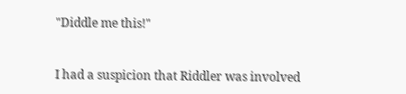"Diddle me this!"


I had a suspicion that Riddler was involved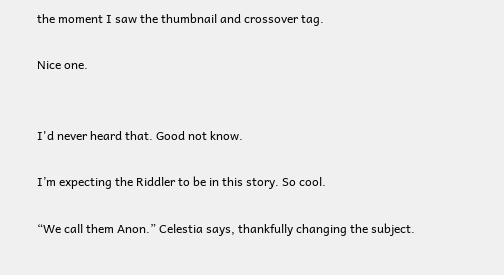the moment I saw the thumbnail and crossover tag.

Nice one.


I'd never heard that. Good not know.

I’m expecting the Riddler to be in this story. So cool.

“We call them Anon.” Celestia says, thankfully changing the subject.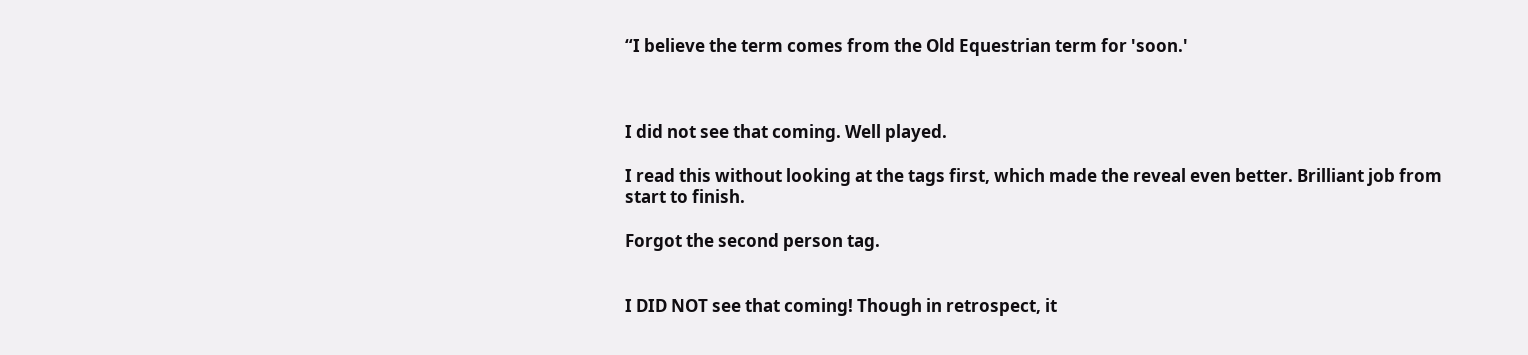“I believe the term comes from the Old Equestrian term for 'soon.'



I did not see that coming. Well played.

I read this without looking at the tags first, which made the reveal even better. Brilliant job from start to finish.

Forgot the second person tag.


I DID NOT see that coming! Though in retrospect, it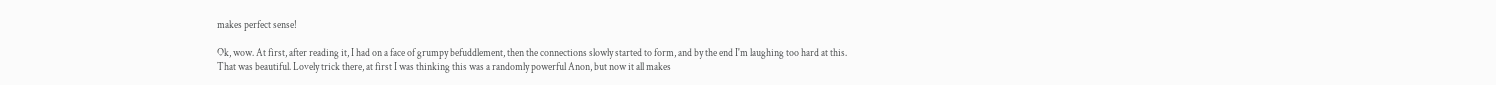makes perfect sense!

Ok, wow. At first, after reading it, I had on a face of grumpy befuddlement, then the connections slowly started to form, and by the end I'm laughing too hard at this.
That was beautiful. Lovely trick there, at first I was thinking this was a randomly powerful Anon, but now it all makes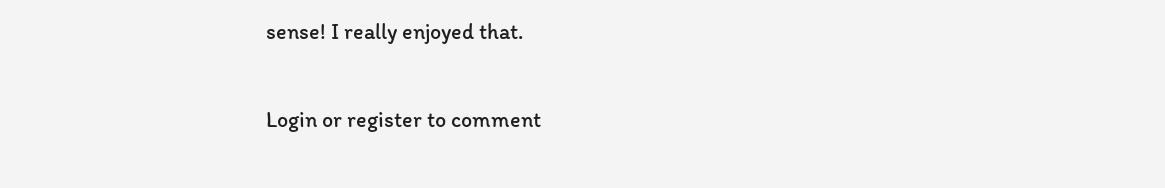sense! I really enjoyed that.

Login or register to comment